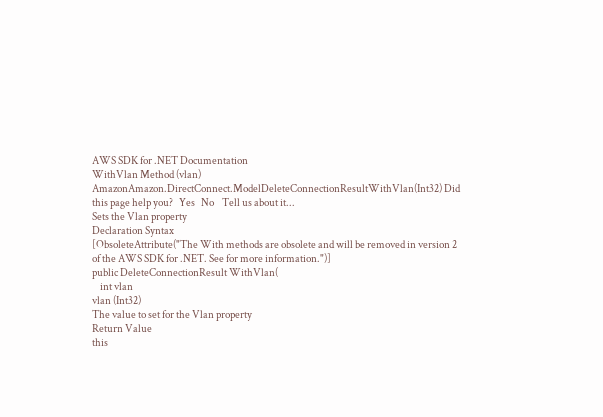AWS SDK for .NET Documentation
WithVlan Method (vlan)
AmazonAmazon.DirectConnect.ModelDeleteConnectionResultWithVlan(Int32) Did this page help you?   Yes   No    Tell us about it...
Sets the Vlan property
Declaration Syntax
[ObsoleteAttribute("The With methods are obsolete and will be removed in version 2 of the AWS SDK for .NET. See for more information.")]
public DeleteConnectionResult WithVlan(
    int vlan
vlan (Int32)
The value to set for the Vlan property
Return Value
this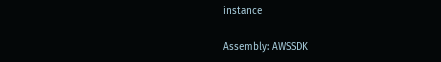instance

Assembly: AWSSDK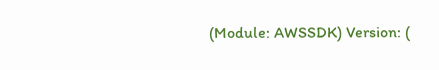(Module: AWSSDK) Version: (